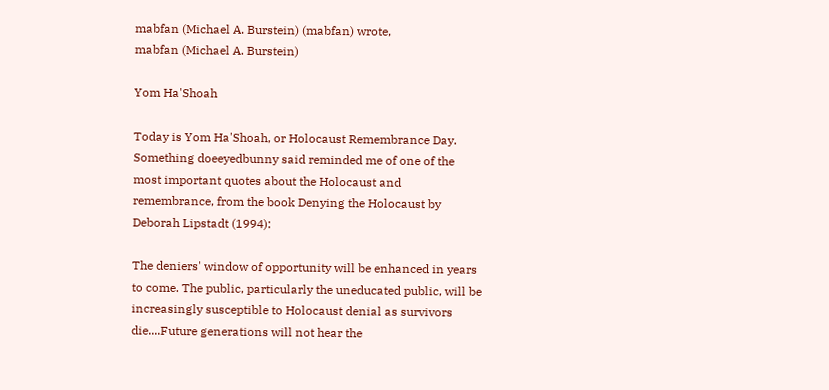mabfan (Michael A. Burstein) (mabfan) wrote,
mabfan (Michael A. Burstein)

Yom Ha'Shoah

Today is Yom Ha'Shoah, or Holocaust Remembrance Day. Something doeeyedbunny said reminded me of one of the most important quotes about the Holocaust and remembrance, from the book Denying the Holocaust by Deborah Lipstadt (1994):

The deniers' window of opportunity will be enhanced in years to come. The public, particularly the uneducated public, will be increasingly susceptible to Holocaust denial as survivors die....Future generations will not hear the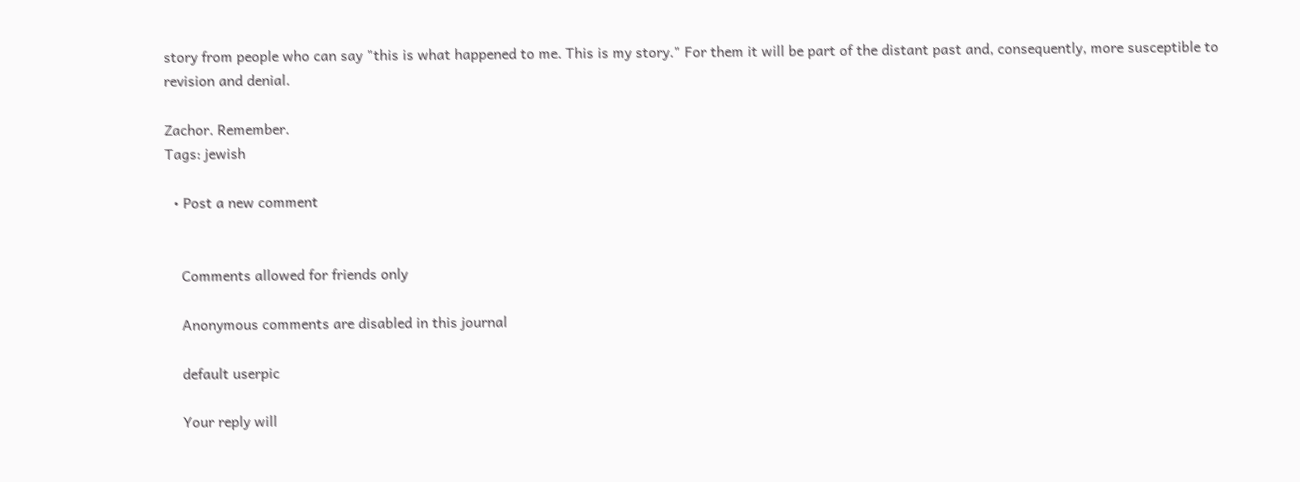story from people who can say "this is what happened to me. This is my story." For them it will be part of the distant past and, consequently, more susceptible to revision and denial.

Zachor. Remember.
Tags: jewish

  • Post a new comment


    Comments allowed for friends only

    Anonymous comments are disabled in this journal

    default userpic

    Your reply will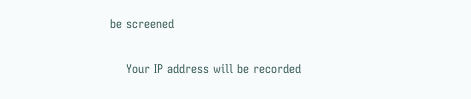be screened

    Your IP address will be recorded